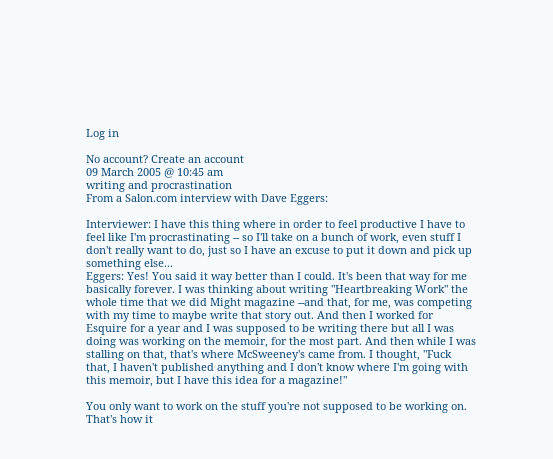Log in

No account? Create an account
09 March 2005 @ 10:45 am
writing and procrastination
From a Salon.com interview with Dave Eggers:

Interviewer: I have this thing where in order to feel productive I have to feel like I'm procrastinating -- so I'll take on a bunch of work, even stuff I don't really want to do, just so I have an excuse to put it down and pick up something else...
Eggers: Yes! You said it way better than I could. It's been that way for me basically forever. I was thinking about writing "Heartbreaking Work" the whole time that we did Might magazine --and that, for me, was competing with my time to maybe write that story out. And then I worked for Esquire for a year and I was supposed to be writing there but all I was doing was working on the memoir, for the most part. And then while I was stalling on that, that's where McSweeney's came from. I thought, "Fuck that, I haven't published anything and I don't know where I'm going with this memoir, but I have this idea for a magazine!"

You only want to work on the stuff you're not supposed to be working on. That's how it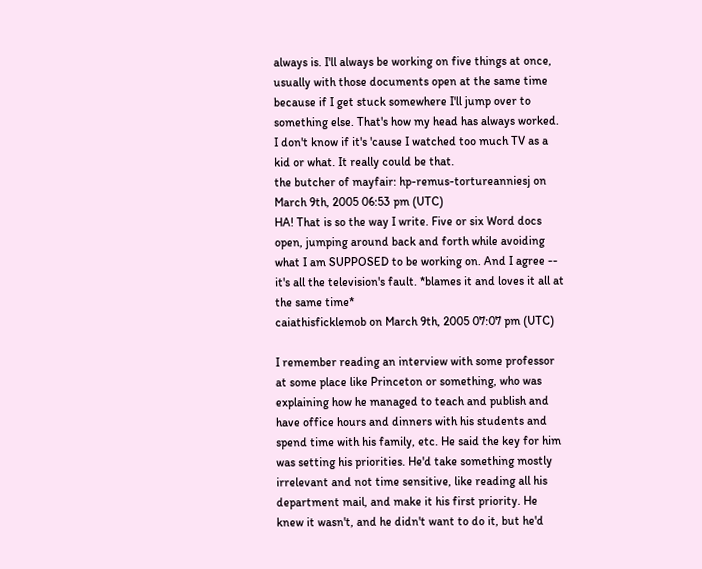always is. I'll always be working on five things at once, usually with those documents open at the same time because if I get stuck somewhere I'll jump over to something else. That's how my head has always worked. I don't know if it's 'cause I watched too much TV as a kid or what. It really could be that.
the butcher of mayfair: hp-remus-tortureanniesj on March 9th, 2005 06:53 pm (UTC)
HA! That is so the way I write. Five or six Word docs open, jumping around back and forth while avoiding what I am SUPPOSED to be working on. And I agree -- it's all the television's fault. *blames it and loves it all at the same time*
caiathisficklemob on March 9th, 2005 07:07 pm (UTC)

I remember reading an interview with some professor at some place like Princeton or something, who was explaining how he managed to teach and publish and have office hours and dinners with his students and spend time with his family, etc. He said the key for him was setting his priorities. He'd take something mostly irrelevant and not time sensitive, like reading all his department mail, and make it his first priority. He knew it wasn't, and he didn't want to do it, but he'd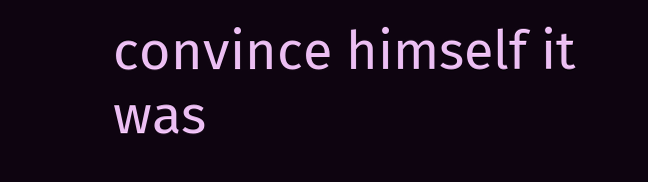convince himself it was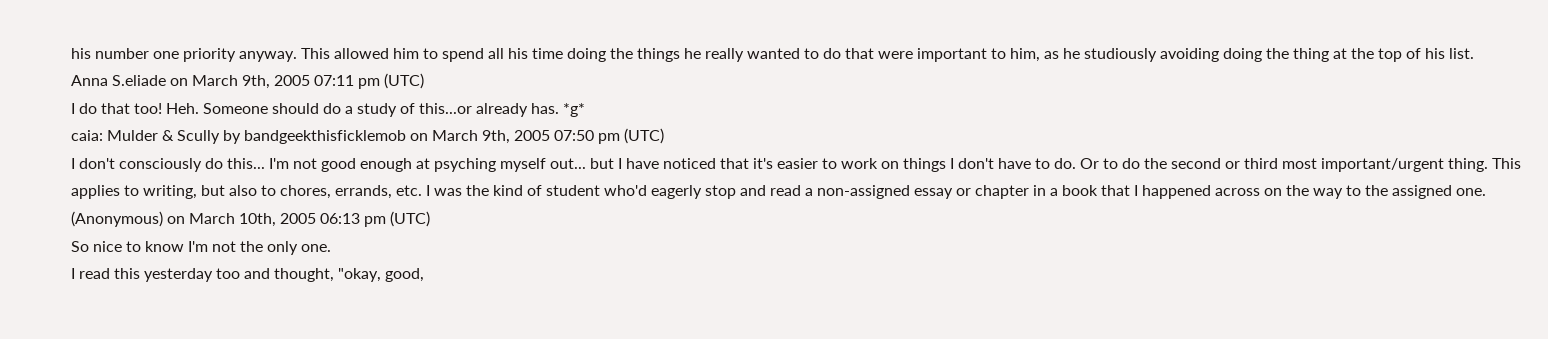his number one priority anyway. This allowed him to spend all his time doing the things he really wanted to do that were important to him, as he studiously avoiding doing the thing at the top of his list.
Anna S.eliade on March 9th, 2005 07:11 pm (UTC)
I do that too! Heh. Someone should do a study of this...or already has. *g*
caia: Mulder & Scully by bandgeekthisficklemob on March 9th, 2005 07:50 pm (UTC)
I don't consciously do this... I'm not good enough at psyching myself out... but I have noticed that it's easier to work on things I don't have to do. Or to do the second or third most important/urgent thing. This applies to writing, but also to chores, errands, etc. I was the kind of student who'd eagerly stop and read a non-assigned essay or chapter in a book that I happened across on the way to the assigned one.
(Anonymous) on March 10th, 2005 06:13 pm (UTC)
So nice to know I'm not the only one.
I read this yesterday too and thought, "okay, good,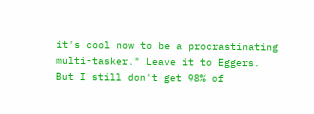it's cool now to be a procrastinating multi-tasker." Leave it to Eggers. But I still don't get 98% of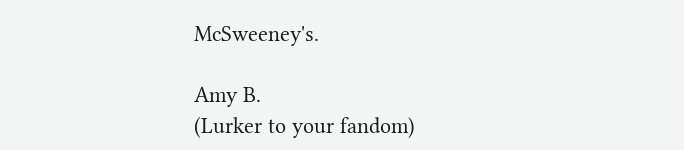McSweeney's.

Amy B.
(Lurker to your fandom)